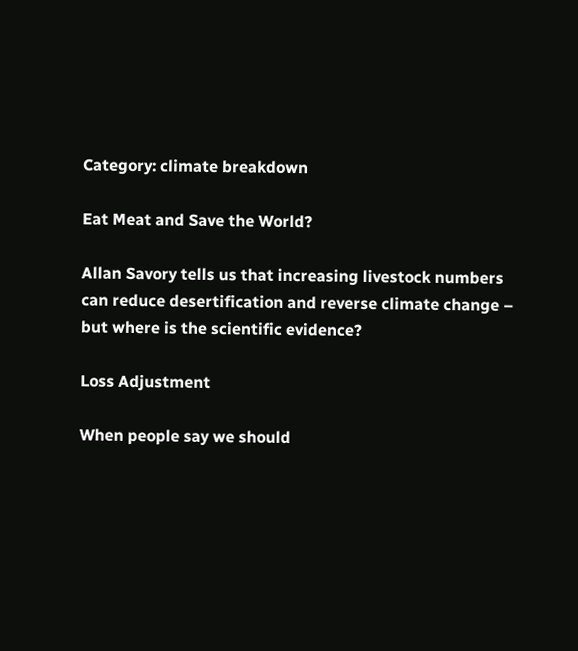Category: climate breakdown

Eat Meat and Save the World?

Allan Savory tells us that increasing livestock numbers can reduce desertification and reverse climate change – but where is the scientific evidence?

Loss Adjustment

When people say we should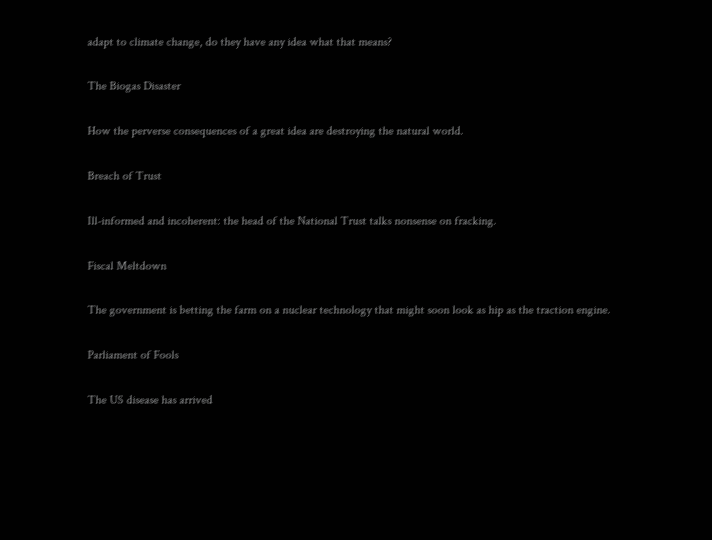adapt to climate change, do they have any idea what that means?

The Biogas Disaster

How the perverse consequences of a great idea are destroying the natural world.

Breach of Trust

Ill-informed and incoherent: the head of the National Trust talks nonsense on fracking.

Fiscal Meltdown

The government is betting the farm on a nuclear technology that might soon look as hip as the traction engine.

Parliament of Fools

The US disease has arrived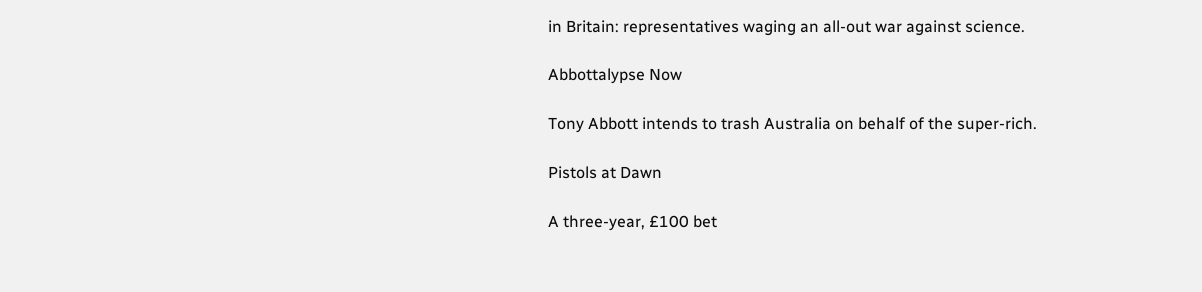in Britain: representatives waging an all-out war against science.

Abbottalypse Now

Tony Abbott intends to trash Australia on behalf of the super-rich.

Pistols at Dawn

A three-year, £100 bet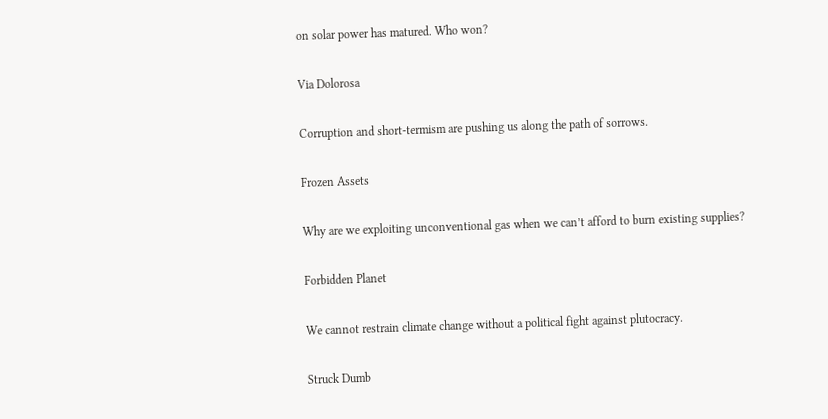on solar power has matured. Who won?

Via Dolorosa

Corruption and short-termism are pushing us along the path of sorrows.

Frozen Assets

Why are we exploiting unconventional gas when we can’t afford to burn existing supplies?

Forbidden Planet

We cannot restrain climate change without a political fight against plutocracy.

Struck Dumb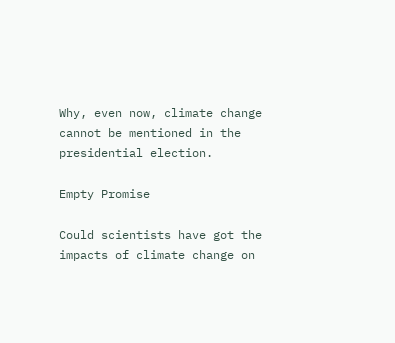Why, even now, climate change cannot be mentioned in the presidential election.

Empty Promise

Could scientists have got the impacts of climate change on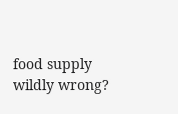food supply wildly wrong?